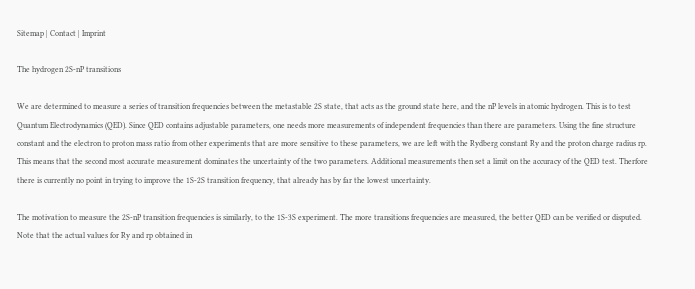Sitemap | Contact | Imprint

The hydrogen 2S-nP transitions

We are determined to measure a series of transition frequencies between the metastable 2S state, that acts as the ground state here, and the nP levels in atomic hydrogen. This is to test Quantum Electrodynamics (QED). Since QED contains adjustable parameters, one needs more measurements of independent frequencies than there are parameters. Using the fine structure constant and the electron to proton mass ratio from other experiments that are more sensitive to these parameters, we are left with the Rydberg constant Ry and the proton charge radius rp. This means that the second most accurate measurement dominates the uncertainty of the two parameters. Additional measurements then set a limit on the accuracy of the QED test. Therfore there is currently no point in trying to improve the 1S-2S transition frequency, that already has by far the lowest uncertainty.

The motivation to measure the 2S-nP transition frequencies is similarly, to the 1S-3S experiment. The more transitions frequencies are measured, the better QED can be verified or disputed. Note that the actual values for Ry and rp obtained in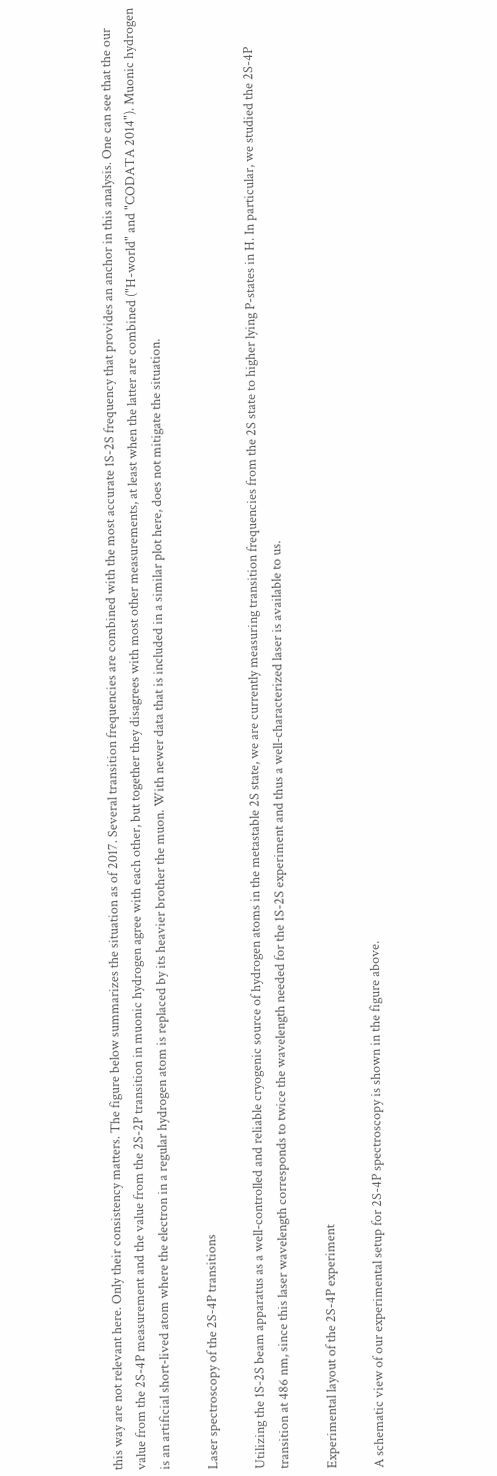this way are not relevant here. Only their consistency matters. The figure below summarizes the situation as of 2017. Several transition frequencies are combined with the most accurate 1S-2S frequency that provides an anchor in this analysis. One can see that the our value from the 2S-4P measurement and the value from the 2S-2P transition in muonic hydrogen agree with each other, but together they disagrees with most other measurements, at least when the latter are combined ("H-world" and "CODATA 2014"). Muonic hydrogen is an artificial short-lived atom where the electron in a regular hydrogen atom is replaced by its heavier brother the muon. With newer data that is included in a similar plot here, does not mitigate the situation.

Laser spectroscopy of the 2S-4P transitions

Utilizing the 1S-2S beam apparatus as a well-controlled and reliable cryogenic source of hydrogen atoms in the metastable 2S state, we are currently measuring transition frequencies from the 2S state to higher lying P-states in H. In particular, we studied the 2S-4P transition at 486 nm, since this laser wavelength corresponds to twice the wavelength needed for the 1S-2S experiment and thus a well-characterized laser is available to us.

Experimental layout of the 2S-4P experiment

A schematic view of our experimental setup for 2S-4P spectroscopy is shown in the figure above.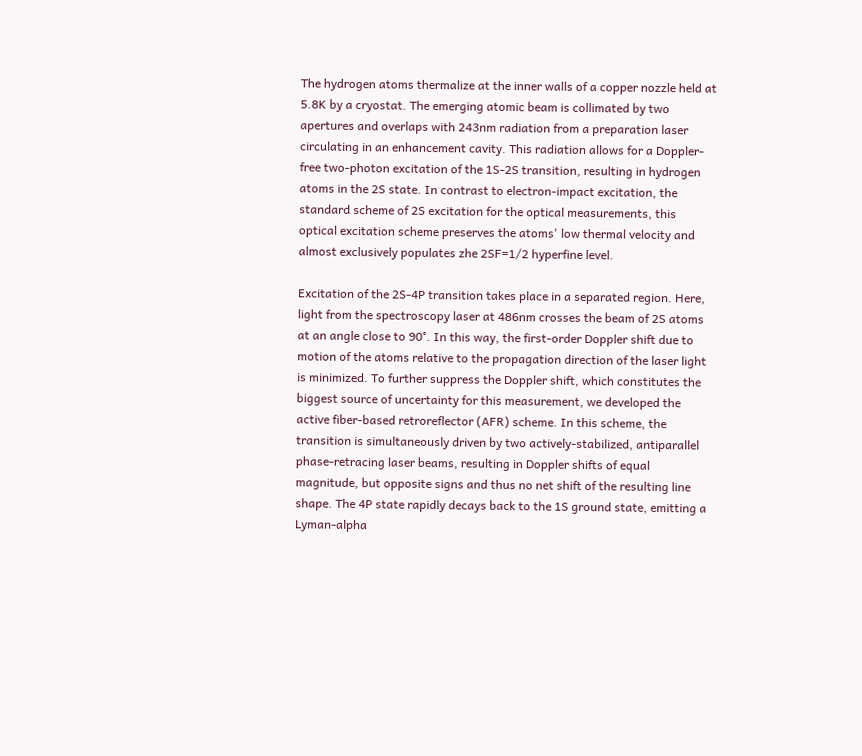The hydrogen atoms thermalize at the inner walls of a copper nozzle held at 5.8K by a cryostat. The emerging atomic beam is collimated by two apertures and overlaps with 243nm radiation from a preparation laser circulating in an enhancement cavity. This radiation allows for a Doppler-free two-photon excitation of the 1S-2S transition, resulting in hydrogen atoms in the 2S state. In contrast to electron-impact excitation, the standard scheme of 2S excitation for the optical measurements, this optical excitation scheme preserves the atoms' low thermal velocity and almost exclusively populates zhe 2SF=1/2 hyperfine level.

Excitation of the 2S-4P transition takes place in a separated region. Here, light from the spectroscopy laser at 486nm crosses the beam of 2S atoms at an angle close to 90°. In this way, the first-order Doppler shift due to motion of the atoms relative to the propagation direction of the laser light is minimized. To further suppress the Doppler shift, which constitutes the biggest source of uncertainty for this measurement, we developed the active fiber-based retroreflector (AFR) scheme. In this scheme, the transition is simultaneously driven by two actively-stabilized, antiparallel phase-retracing laser beams, resulting in Doppler shifts of equal magnitude, but opposite signs and thus no net shift of the resulting line shape. The 4P state rapidly decays back to the 1S ground state, emitting a Lyman-alpha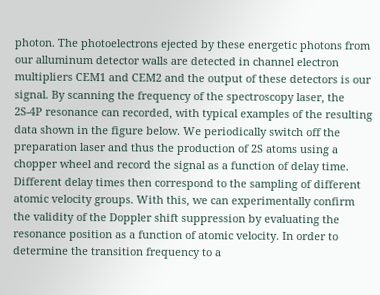photon. The photoelectrons ejected by these energetic photons from our alluminum detector walls are detected in channel electron multipliers CEM1 and CEM2 and the output of these detectors is our signal. By scanning the frequency of the spectroscopy laser, the 2S-4P resonance can recorded, with typical examples of the resulting data shown in the figure below. We periodically switch off the preparation laser and thus the production of 2S atoms using a chopper wheel and record the signal as a function of delay time. Different delay times then correspond to the sampling of different atomic velocity groups. With this, we can experimentally confirm the validity of the Doppler shift suppression by evaluating the resonance position as a function of atomic velocity. In order to determine the transition frequency to a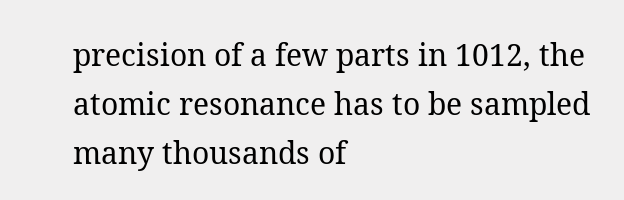precision of a few parts in 1012, the atomic resonance has to be sampled many thousands of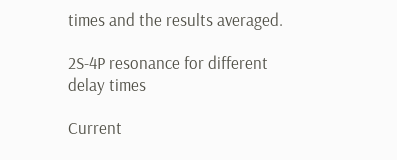times and the results averaged.

2S-4P resonance for different delay times

Current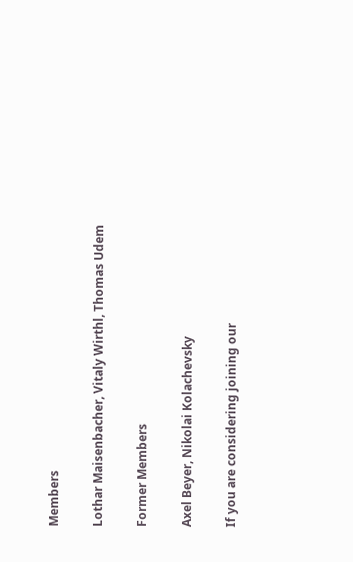Members

Lothar Maisenbacher, Vitaly Wirthl, Thomas Udem

Former Members

Axel Beyer, Nikolai Kolachevsky

If you are considering joining our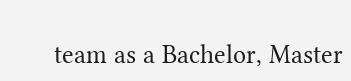team as a Bachelor, Master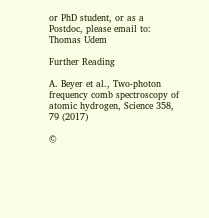or PhD student, or as a Postdoc, please email to: Thomas Udem

Further Reading

A. Beyer et al., Two-photon frequency comb spectroscopy of atomic hydrogen, Science 358, 79 (2017)

©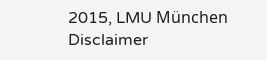2015, LMU München Disclaimer